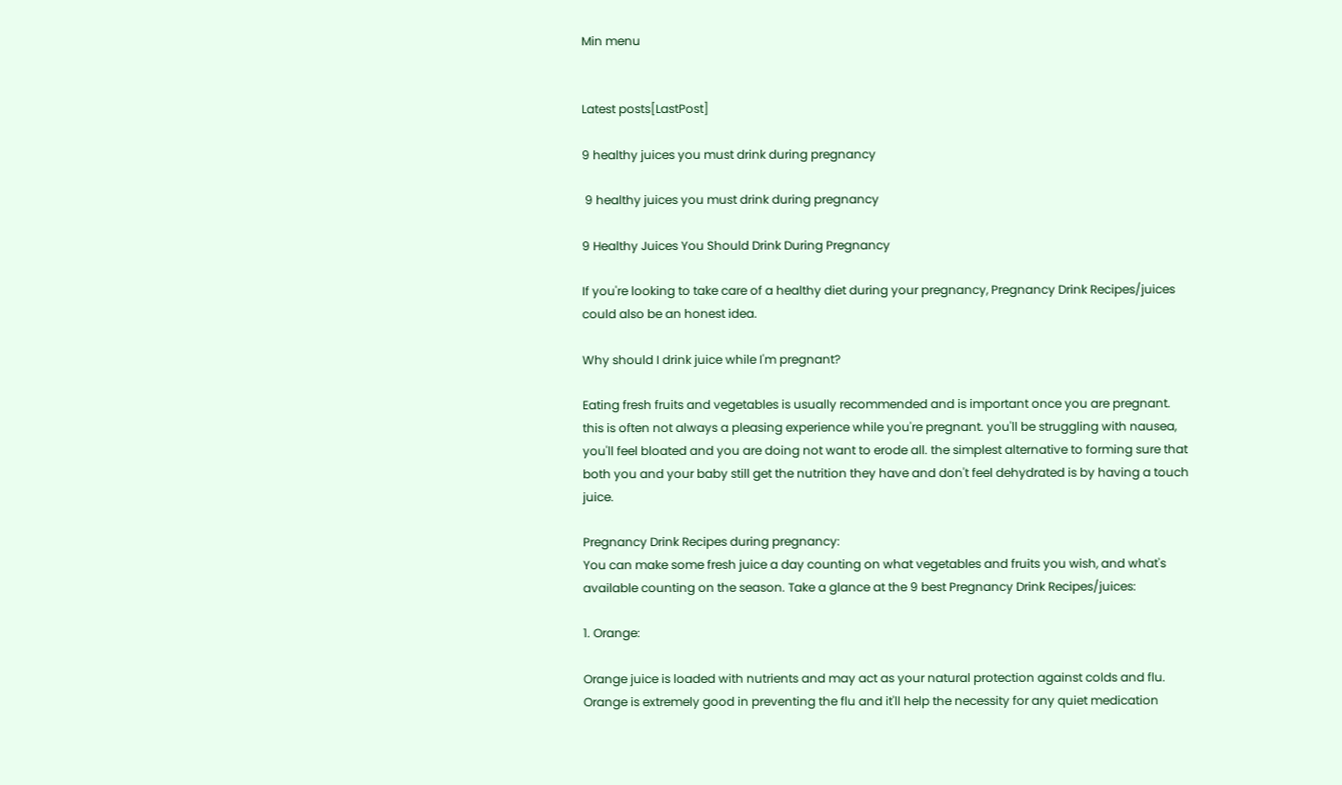Min menu


Latest posts[LastPost]

9 healthy juices you must drink during pregnancy

 9 healthy juices you must drink during pregnancy

9 Healthy Juices You Should Drink During Pregnancy

If you're looking to take care of a healthy diet during your pregnancy, Pregnancy Drink Recipes/juices could also be an honest idea.

Why should I drink juice while I'm pregnant?

Eating fresh fruits and vegetables is usually recommended and is important once you are pregnant. this is often not always a pleasing experience while you're pregnant. you'll be struggling with nausea, you'll feel bloated and you are doing not want to erode all. the simplest alternative to forming sure that both you and your baby still get the nutrition they have and don't feel dehydrated is by having a touch juice.

Pregnancy Drink Recipes during pregnancy:
You can make some fresh juice a day counting on what vegetables and fruits you wish, and what's available counting on the season. Take a glance at the 9 best Pregnancy Drink Recipes/juices:

1. Orange:

Orange juice is loaded with nutrients and may act as your natural protection against colds and flu. Orange is extremely good in preventing the flu and it'll help the necessity for any quiet medication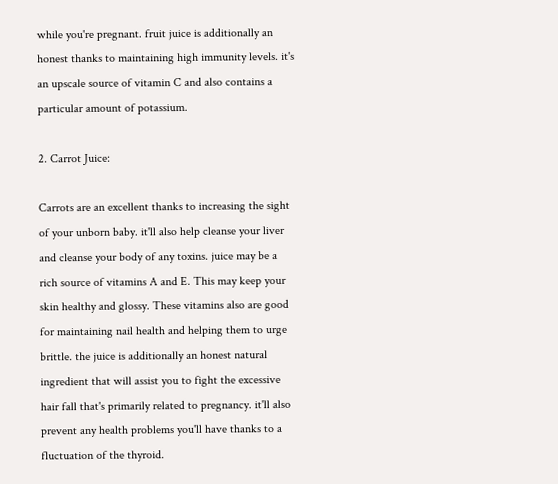while you're pregnant. fruit juice is additionally an honest thanks to maintaining high immunity levels. it's an upscale source of vitamin C and also contains a particular amount of potassium.

2. Carrot Juice:

Carrots are an excellent thanks to increasing the sight of your unborn baby. it'll also help cleanse your liver and cleanse your body of any toxins. juice may be a rich source of vitamins A and E. This may keep your skin healthy and glossy. These vitamins also are good for maintaining nail health and helping them to urge brittle. the juice is additionally an honest natural ingredient that will assist you to fight the excessive hair fall that's primarily related to pregnancy. it'll also prevent any health problems you'll have thanks to a fluctuation of the thyroid.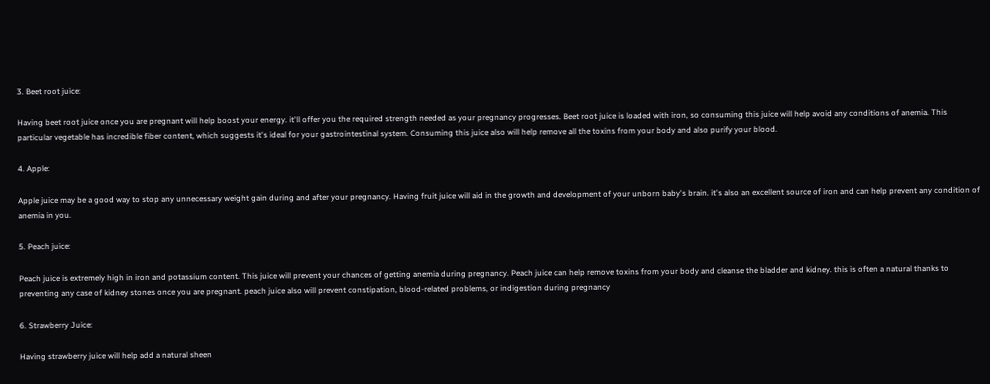3. Beet root juice:

Having beet root juice once you are pregnant will help boost your energy. it'll offer you the required strength needed as your pregnancy progresses. Beet root juice is loaded with iron, so consuming this juice will help avoid any conditions of anemia. This particular vegetable has incredible fiber content, which suggests it's ideal for your gastrointestinal system. Consuming this juice also will help remove all the toxins from your body and also purify your blood.

4. Apple:

Apple juice may be a good way to stop any unnecessary weight gain during and after your pregnancy. Having fruit juice will aid in the growth and development of your unborn baby's brain. it's also an excellent source of iron and can help prevent any condition of anemia in you.

5. Peach juice:

Peach juice is extremely high in iron and potassium content. This juice will prevent your chances of getting anemia during pregnancy. Peach juice can help remove toxins from your body and cleanse the bladder and kidney. this is often a natural thanks to preventing any case of kidney stones once you are pregnant. peach juice also will prevent constipation, blood-related problems, or indigestion during pregnancy

6. Strawberry Juice:

Having strawberry juice will help add a natural sheen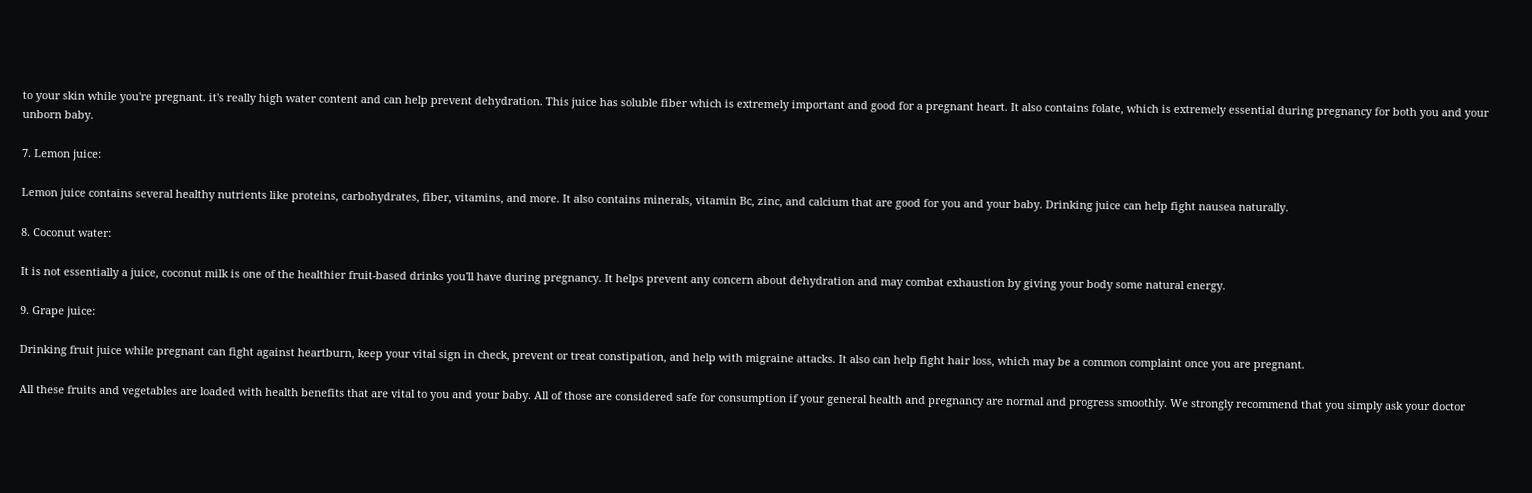to your skin while you're pregnant. it's really high water content and can help prevent dehydration. This juice has soluble fiber which is extremely important and good for a pregnant heart. It also contains folate, which is extremely essential during pregnancy for both you and your unborn baby.

7. Lemon juice:

Lemon juice contains several healthy nutrients like proteins, carbohydrates, fiber, vitamins, and more. It also contains minerals, vitamin Bc, zinc, and calcium that are good for you and your baby. Drinking juice can help fight nausea naturally.

8. Coconut water:

It is not essentially a juice, coconut milk is one of the healthier fruit-based drinks you'll have during pregnancy. It helps prevent any concern about dehydration and may combat exhaustion by giving your body some natural energy.

9. Grape juice:

Drinking fruit juice while pregnant can fight against heartburn, keep your vital sign in check, prevent or treat constipation, and help with migraine attacks. It also can help fight hair loss, which may be a common complaint once you are pregnant.

All these fruits and vegetables are loaded with health benefits that are vital to you and your baby. All of those are considered safe for consumption if your general health and pregnancy are normal and progress smoothly. We strongly recommend that you simply ask your doctor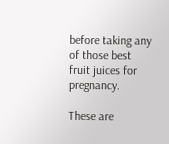before taking any of those best fruit juices for pregnancy.

These are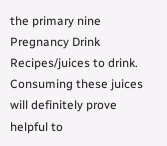the primary nine Pregnancy Drink Recipes/juices to drink. Consuming these juices will definitely prove helpful to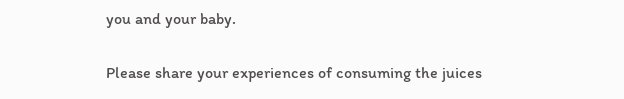you and your baby.

Please share your experiences of consuming the juices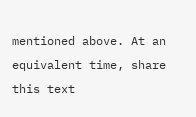mentioned above. At an equivalent time, share this text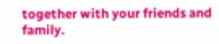together with your friends and family.